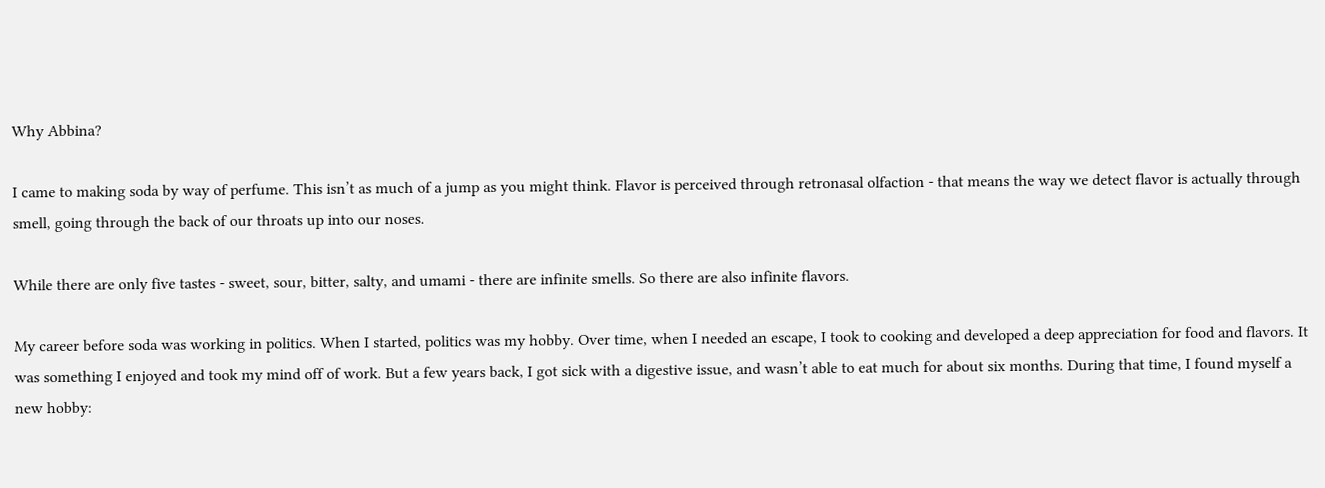Why Abbina?

I came to making soda by way of perfume. This isn’t as much of a jump as you might think. Flavor is perceived through retronasal olfaction - that means the way we detect flavor is actually through smell, going through the back of our throats up into our noses.

While there are only five tastes - sweet, sour, bitter, salty, and umami - there are infinite smells. So there are also infinite flavors.

My career before soda was working in politics. When I started, politics was my hobby. Over time, when I needed an escape, I took to cooking and developed a deep appreciation for food and flavors. It was something I enjoyed and took my mind off of work. But a few years back, I got sick with a digestive issue, and wasn’t able to eat much for about six months. During that time, I found myself a new hobby: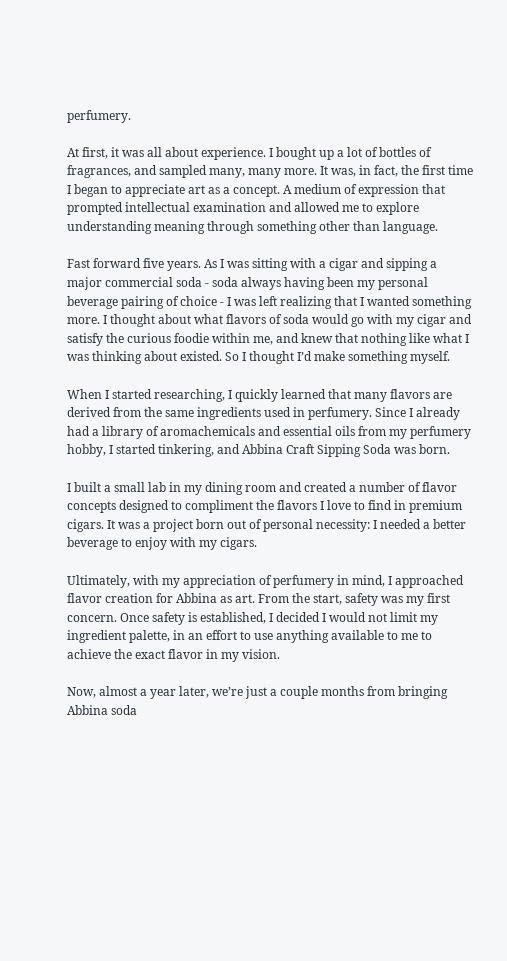perfumery.

At first, it was all about experience. I bought up a lot of bottles of fragrances, and sampled many, many more. It was, in fact, the first time I began to appreciate art as a concept. A medium of expression that prompted intellectual examination and allowed me to explore understanding meaning through something other than language.

Fast forward five years. As I was sitting with a cigar and sipping a major commercial soda - soda always having been my personal beverage pairing of choice - I was left realizing that I wanted something more. I thought about what flavors of soda would go with my cigar and satisfy the curious foodie within me, and knew that nothing like what I was thinking about existed. So I thought I’d make something myself.

When I started researching, I quickly learned that many flavors are derived from the same ingredients used in perfumery. Since I already had a library of aromachemicals and essential oils from my perfumery hobby, I started tinkering, and Abbina Craft Sipping Soda was born.

I built a small lab in my dining room and created a number of flavor concepts designed to compliment the flavors I love to find in premium cigars. It was a project born out of personal necessity: I needed a better beverage to enjoy with my cigars.

Ultimately, with my appreciation of perfumery in mind, I approached flavor creation for Abbina as art. From the start, safety was my first concern. Once safety is established, I decided I would not limit my ingredient palette, in an effort to use anything available to me to achieve the exact flavor in my vision.

Now, almost a year later, we’re just a couple months from bringing Abbina soda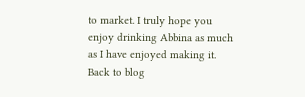to market. I truly hope you enjoy drinking Abbina as much as I have enjoyed making it.
Back to blog